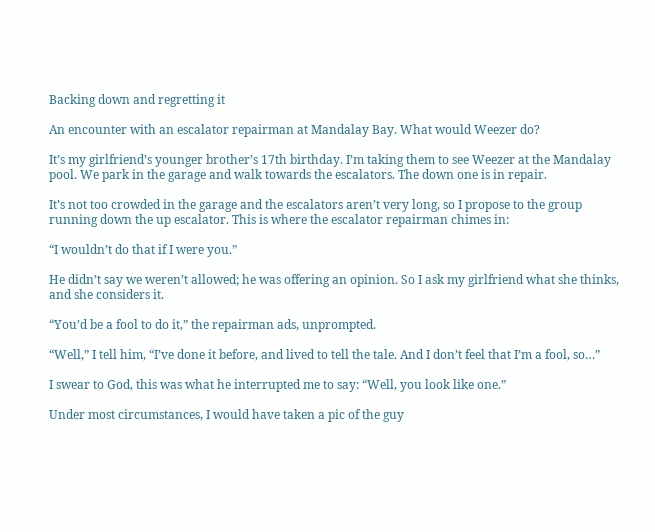Backing down and regretting it

An encounter with an escalator repairman at Mandalay Bay. What would Weezer do?

It’s my girlfriend’s younger brother’s 17th birthday. I’m taking them to see Weezer at the Mandalay pool. We park in the garage and walk towards the escalators. The down one is in repair.

It’s not too crowded in the garage and the escalators aren’t very long, so I propose to the group running down the up escalator. This is where the escalator repairman chimes in:

“I wouldn’t do that if I were you.”

He didn’t say we weren’t allowed; he was offering an opinion. So I ask my girlfriend what she thinks, and she considers it.

“You’d be a fool to do it,” the repairman ads, unprompted.

“Well,” I tell him, “I’ve done it before, and lived to tell the tale. And I don’t feel that I’m a fool, so…”

I swear to God, this was what he interrupted me to say: “Well, you look like one.”

Under most circumstances, I would have taken a pic of the guy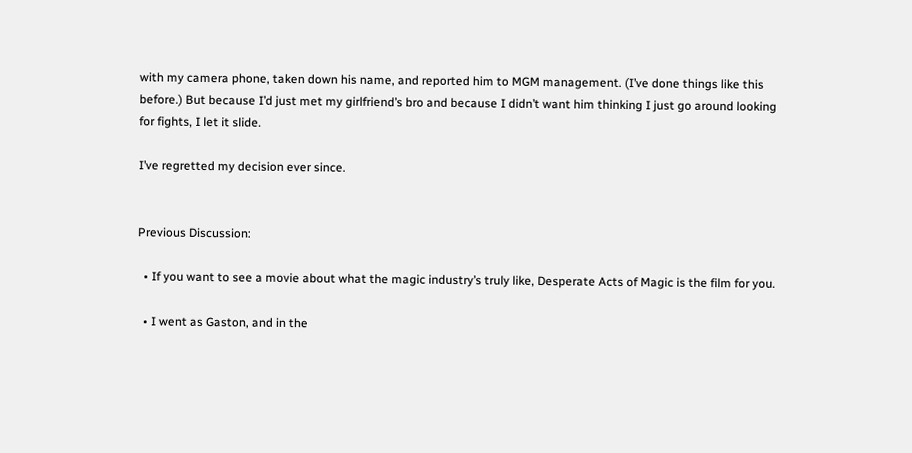with my camera phone, taken down his name, and reported him to MGM management. (I’ve done things like this before.) But because I’d just met my girlfriend’s bro and because I didn’t want him thinking I just go around looking for fights, I let it slide.

I’ve regretted my decision ever since.


Previous Discussion:

  • If you want to see a movie about what the magic industry’s truly like, Desperate Acts of Magic is the film for you.

  • I went as Gaston, and in the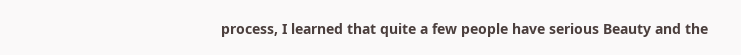process, I learned that quite a few people have serious Beauty and the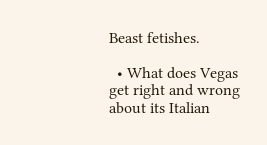Beast fetishes.

  • What does Vegas get right and wrong about its Italian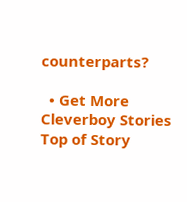counterparts?

  • Get More Cleverboy Stories
Top of Story